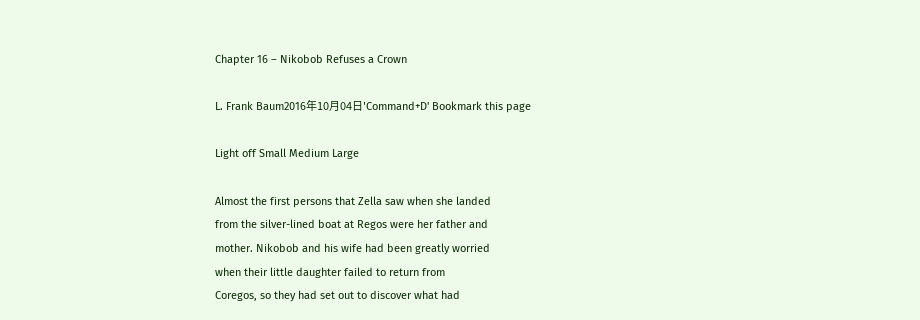Chapter 16 – Nikobob Refuses a Crown

L. Frank Baum2016年10月04日'Command+D' Bookmark this page

Light off Small Medium Large

Almost the first persons that Zella saw when she landed
from the silver-lined boat at Regos were her father and
mother. Nikobob and his wife had been greatly worried
when their little daughter failed to return from
Coregos, so they had set out to discover what had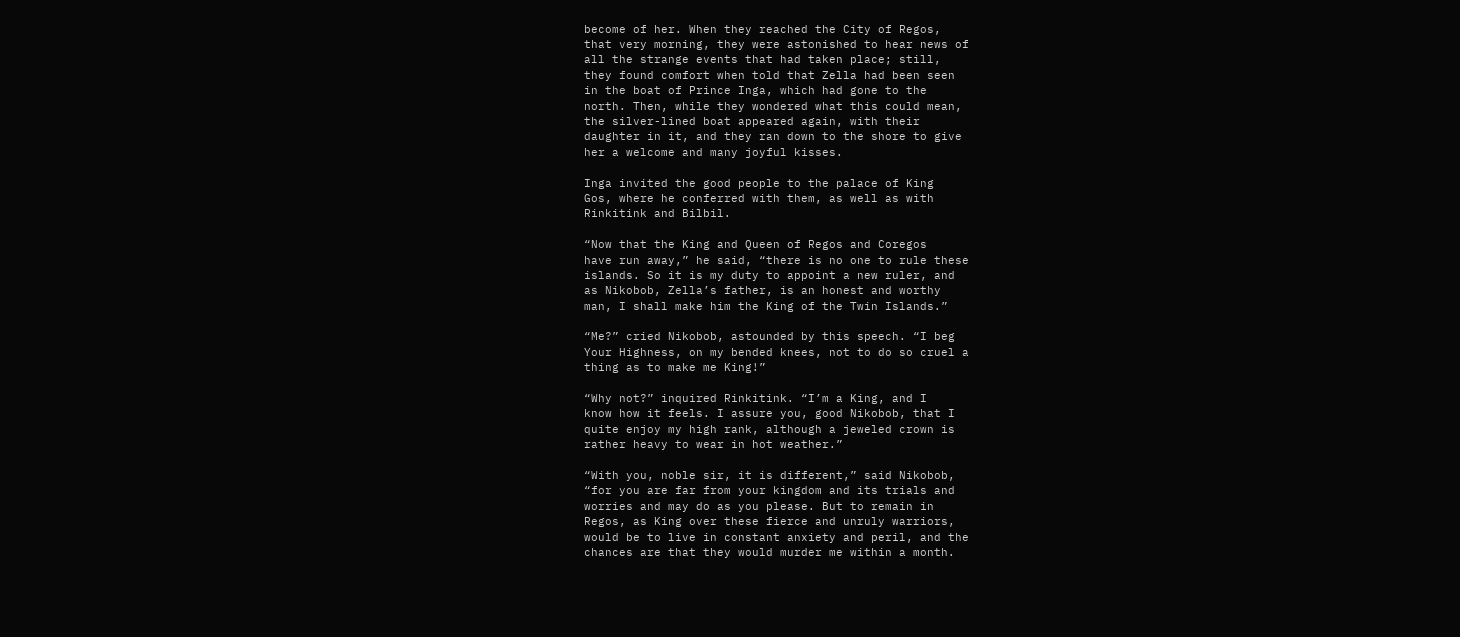become of her. When they reached the City of Regos,
that very morning, they were astonished to hear news of
all the strange events that had taken place; still,
they found comfort when told that Zella had been seen
in the boat of Prince Inga, which had gone to the
north. Then, while they wondered what this could mean,
the silver-lined boat appeared again, with their
daughter in it, and they ran down to the shore to give
her a welcome and many joyful kisses.

Inga invited the good people to the palace of King
Gos, where he conferred with them, as well as with
Rinkitink and Bilbil.

“Now that the King and Queen of Regos and Coregos
have run away,” he said, “there is no one to rule these
islands. So it is my duty to appoint a new ruler, and
as Nikobob, Zella’s father, is an honest and worthy
man, I shall make him the King of the Twin Islands.”

“Me?” cried Nikobob, astounded by this speech. “I beg
Your Highness, on my bended knees, not to do so cruel a
thing as to make me King!”

“Why not?” inquired Rinkitink. “I’m a King, and I
know how it feels. I assure you, good Nikobob, that I
quite enjoy my high rank, although a jeweled crown is
rather heavy to wear in hot weather.”

“With you, noble sir, it is different,” said Nikobob,
“for you are far from your kingdom and its trials and
worries and may do as you please. But to remain in
Regos, as King over these fierce and unruly warriors,
would be to live in constant anxiety and peril, and the
chances are that they would murder me within a month.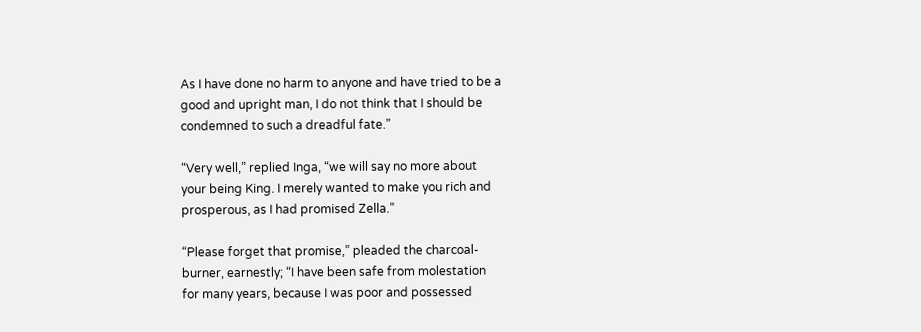As I have done no harm to anyone and have tried to be a
good and upright man, I do not think that I should be
condemned to such a dreadful fate.”

“Very well,” replied Inga, “we will say no more about
your being King. I merely wanted to make you rich and
prosperous, as I had promised Zella.”

“Please forget that promise,” pleaded the charcoal-
burner, earnestly; “I have been safe from molestation
for many years, because I was poor and possessed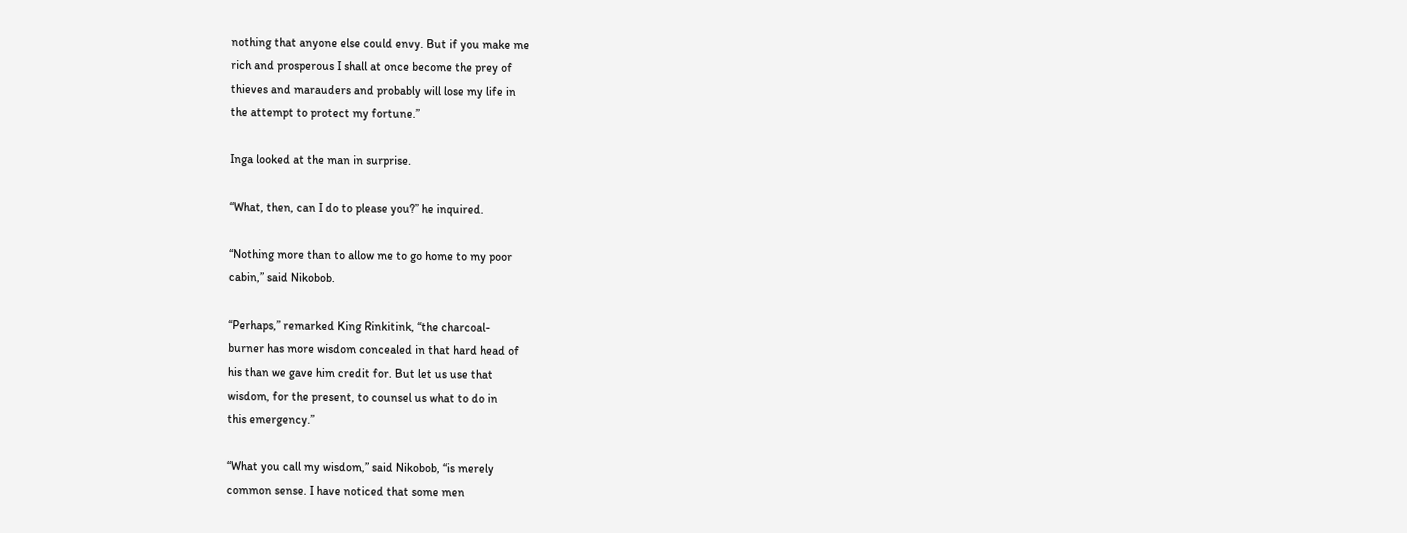nothing that anyone else could envy. But if you make me
rich and prosperous I shall at once become the prey of
thieves and marauders and probably will lose my life in
the attempt to protect my fortune.”

Inga looked at the man in surprise.

“What, then, can I do to please you?” he inquired.

“Nothing more than to allow me to go home to my poor
cabin,” said Nikobob.

“Perhaps,” remarked King Rinkitink, “the charcoal-
burner has more wisdom concealed in that hard head of
his than we gave him credit for. But let us use that
wisdom, for the present, to counsel us what to do in
this emergency.”

“What you call my wisdom,” said Nikobob, “is merely
common sense. I have noticed that some men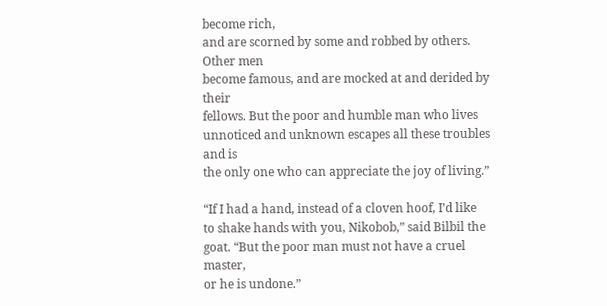become rich,
and are scorned by some and robbed by others. Other men
become famous, and are mocked at and derided by their
fellows. But the poor and humble man who lives
unnoticed and unknown escapes all these troubles and is
the only one who can appreciate the joy of living.”

“If I had a hand, instead of a cloven hoof, I’d like
to shake hands with you, Nikobob,” said Bilbil the
goat. “But the poor man must not have a cruel master,
or he is undone.”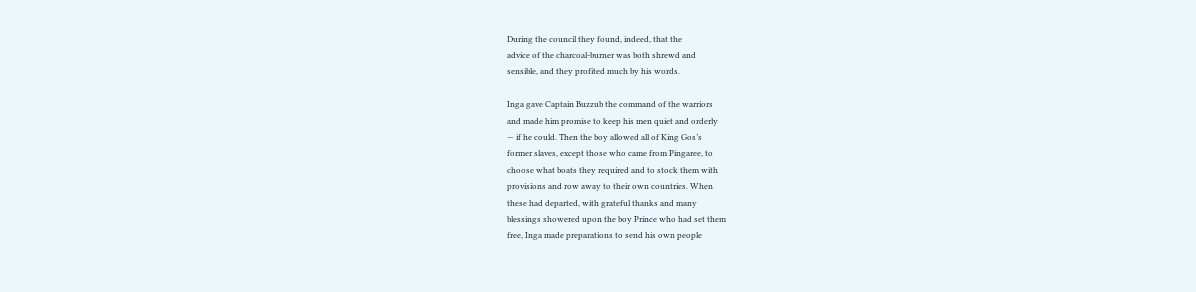During the council they found, indeed, that the
advice of the charcoal-burner was both shrewd and
sensible, and they profited much by his words.

Inga gave Captain Buzzub the command of the warriors
and made him promise to keep his men quiet and orderly
— if he could. Then the boy allowed all of King Gos’s
former slaves, except those who came from Pingaree, to
choose what boats they required and to stock them with
provisions and row away to their own countries. When
these had departed, with grateful thanks and many
blessings showered upon the boy Prince who had set them
free, Inga made preparations to send his own people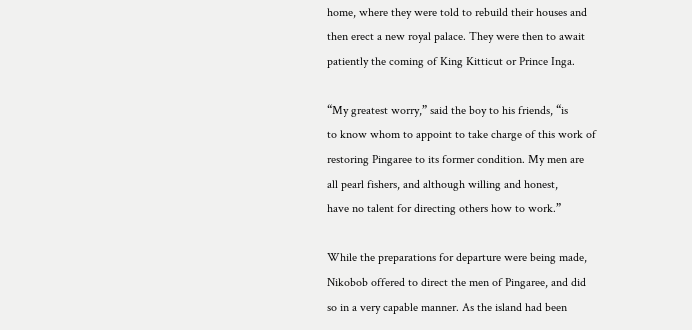home, where they were told to rebuild their houses and
then erect a new royal palace. They were then to await
patiently the coming of King Kitticut or Prince Inga.

“My greatest worry,” said the boy to his friends, “is
to know whom to appoint to take charge of this work of
restoring Pingaree to its former condition. My men are
all pearl fishers, and although willing and honest,
have no talent for directing others how to work.”

While the preparations for departure were being made,
Nikobob offered to direct the men of Pingaree, and did
so in a very capable manner. As the island had been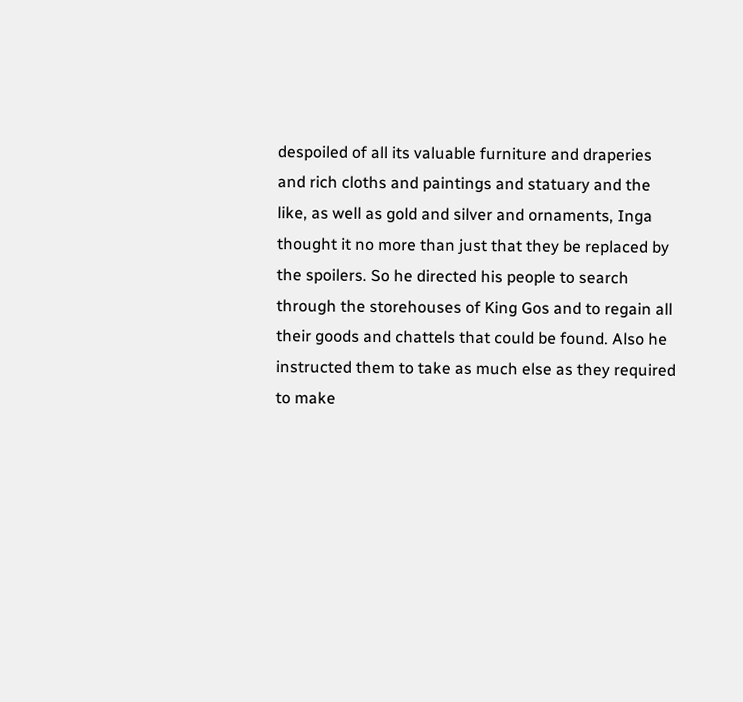despoiled of all its valuable furniture and draperies
and rich cloths and paintings and statuary and the
like, as well as gold and silver and ornaments, Inga
thought it no more than just that they be replaced by
the spoilers. So he directed his people to search
through the storehouses of King Gos and to regain all
their goods and chattels that could be found. Also he
instructed them to take as much else as they required
to make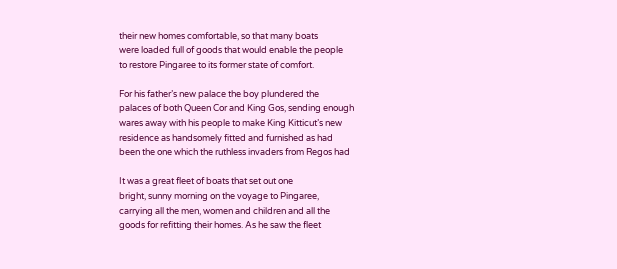their new homes comfortable, so that many boats
were loaded full of goods that would enable the people
to restore Pingaree to its former state of comfort.

For his father’s new palace the boy plundered the
palaces of both Queen Cor and King Gos, sending enough
wares away with his people to make King Kitticut’s new
residence as handsomely fitted and furnished as had
been the one which the ruthless invaders from Regos had

It was a great fleet of boats that set out one
bright, sunny morning on the voyage to Pingaree,
carrying all the men, women and children and all the
goods for refitting their homes. As he saw the fleet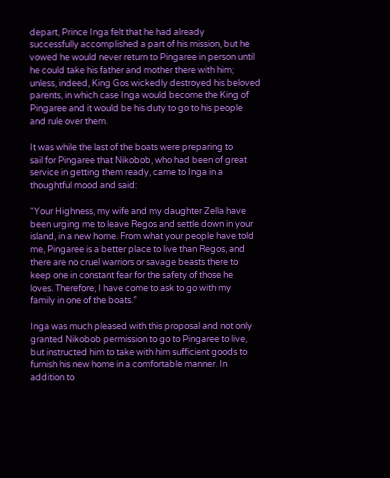depart, Prince Inga felt that he had already
successfully accomplished a part of his mission, but he
vowed he would never return to Pingaree in person until
he could take his father and mother there with him;
unless, indeed, King Gos wickedly destroyed his beloved
parents, in which case Inga would become the King of
Pingaree and it would be his duty to go to his people
and rule over them.

It was while the last of the boats were preparing to
sail for Pingaree that Nikobob, who had been of great
service in getting them ready, came to Inga in a
thoughtful mood and said:

“Your Highness, my wife and my daughter Zella have
been urging me to leave Regos and settle down in your
island, in a new home. From what your people have told
me, Pingaree is a better place to live than Regos, and
there are no cruel warriors or savage beasts there to
keep one in constant fear for the safety of those he
loves. Therefore, I have come to ask to go with my
family in one of the boats.”

Inga was much pleased with this proposal and not only
granted Nikobob permission to go to Pingaree to live,
but instructed him to take with him sufficient goods to
furnish his new home in a comfortable manner. In
addition to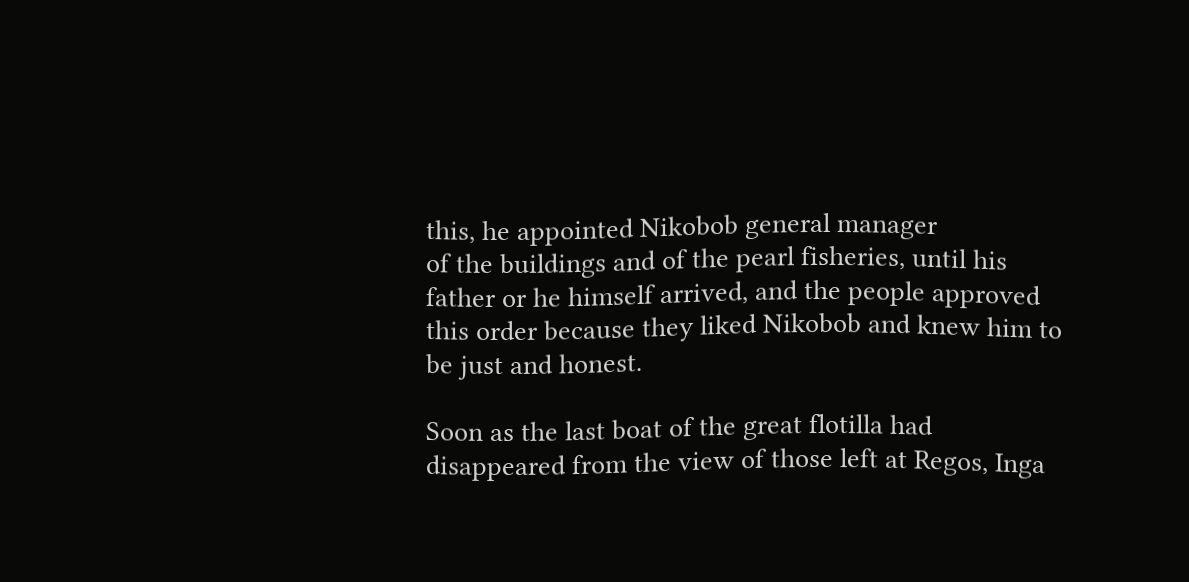this, he appointed Nikobob general manager
of the buildings and of the pearl fisheries, until his
father or he himself arrived, and the people approved
this order because they liked Nikobob and knew him to
be just and honest.

Soon as the last boat of the great flotilla had
disappeared from the view of those left at Regos, Inga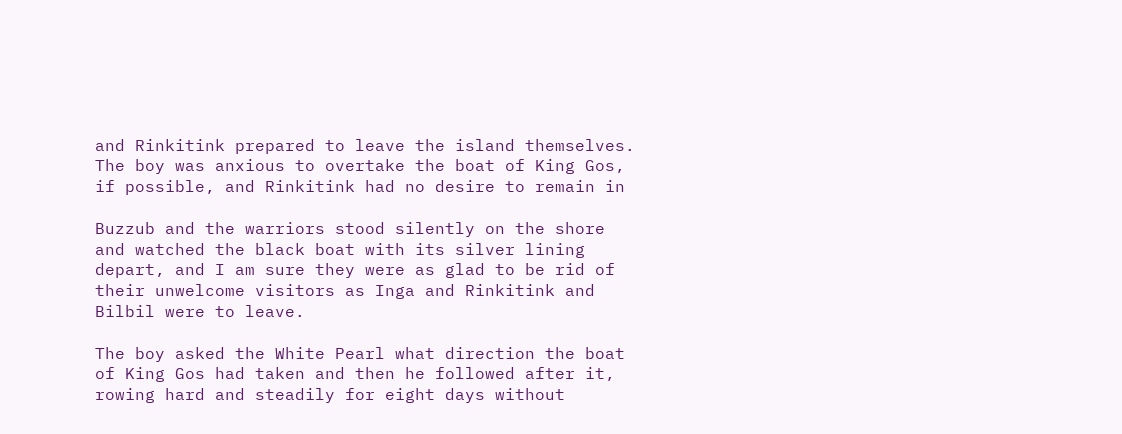and Rinkitink prepared to leave the island themselves.
The boy was anxious to overtake the boat of King Gos,
if possible, and Rinkitink had no desire to remain in

Buzzub and the warriors stood silently on the shore
and watched the black boat with its silver lining
depart, and I am sure they were as glad to be rid of
their unwelcome visitors as Inga and Rinkitink and
Bilbil were to leave.

The boy asked the White Pearl what direction the boat
of King Gos had taken and then he followed after it,
rowing hard and steadily for eight days without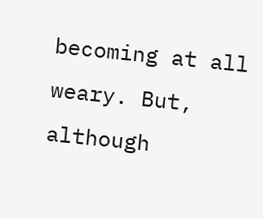becoming at all weary. But, although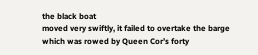the black boat
moved very swiftly, it failed to overtake the barge
which was rowed by Queen Cor’s forty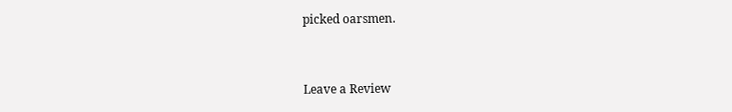picked oarsmen.


Leave a Review